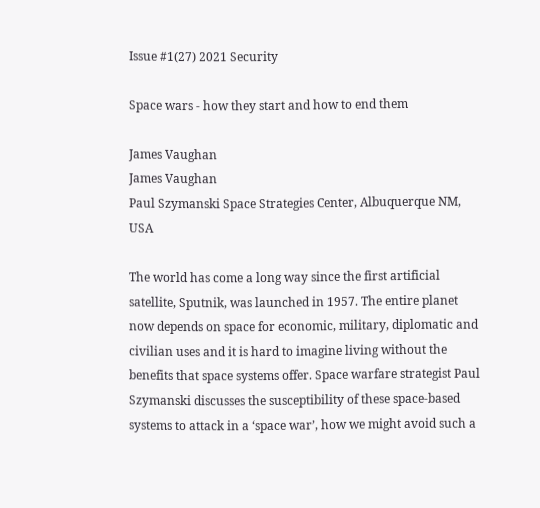Issue #1(27) 2021 Security

Space wars - how they start and how to end them

James Vaughan
James Vaughan
Paul Szymanski Space Strategies Center, Albuquerque NM, USA

The world has come a long way since the first artificial satellite, Sputnik, was launched in 1957. The entire planet now depends on space for economic, military, diplomatic and civilian uses and it is hard to imagine living without the benefits that space systems offer. Space warfare strategist Paul Szymanski discusses the susceptibility of these space-based systems to attack in a ‘space war’, how we might avoid such a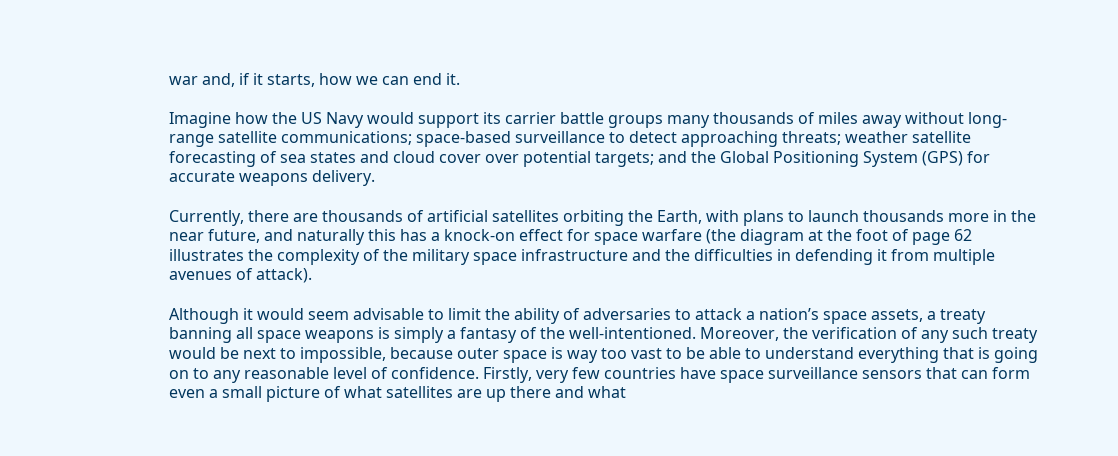war and, if it starts, how we can end it.

Imagine how the US Navy would support its carrier battle groups many thousands of miles away without long-range satellite communications; space-based surveillance to detect approaching threats; weather satellite forecasting of sea states and cloud cover over potential targets; and the Global Positioning System (GPS) for accurate weapons delivery.

Currently, there are thousands of artificial satellites orbiting the Earth, with plans to launch thousands more in the near future, and naturally this has a knock-on effect for space warfare (the diagram at the foot of page 62 illustrates the complexity of the military space infrastructure and the difficulties in defending it from multiple avenues of attack).

Although it would seem advisable to limit the ability of adversaries to attack a nation’s space assets, a treaty banning all space weapons is simply a fantasy of the well-intentioned. Moreover, the verification of any such treaty would be next to impossible, because outer space is way too vast to be able to understand everything that is going on to any reasonable level of confidence. Firstly, very few countries have space surveillance sensors that can form even a small picture of what satellites are up there and what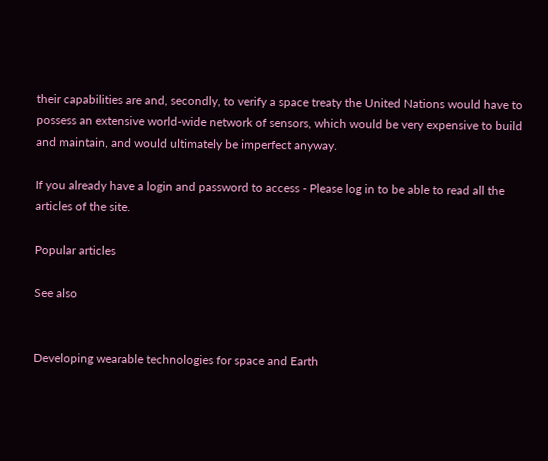their capabilities are and, secondly, to verify a space treaty the United Nations would have to possess an extensive world-wide network of sensors, which would be very expensive to build and maintain, and would ultimately be imperfect anyway.

If you already have a login and password to access - Please log in to be able to read all the articles of the site.

Popular articles

See also


Developing wearable technologies for space and Earth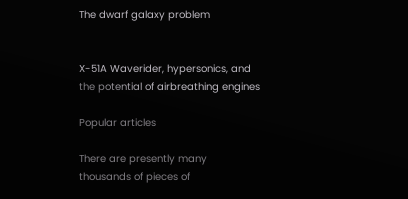The dwarf galaxy problem


X-51A Waverider, hypersonics, and the potential of airbreathing engines

Popular articles

There are presently many thousands of pieces of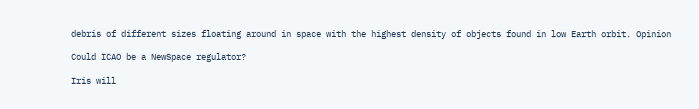debris of different sizes floating around in space with the highest density of objects found in low Earth orbit. Opinion

Could ICAO be a NewSpace regulator?

Iris will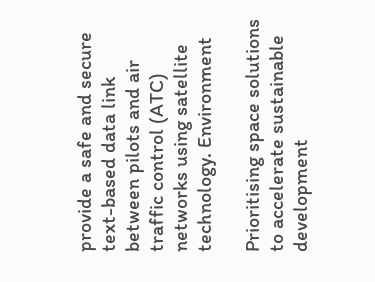provide a safe and secure text-based data link between pilots and air traffic control (ATC) networks using satellite technology. Environment

Prioritising space solutions to accelerate sustainable development